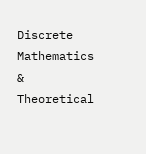Discrete Mathematics & Theoretical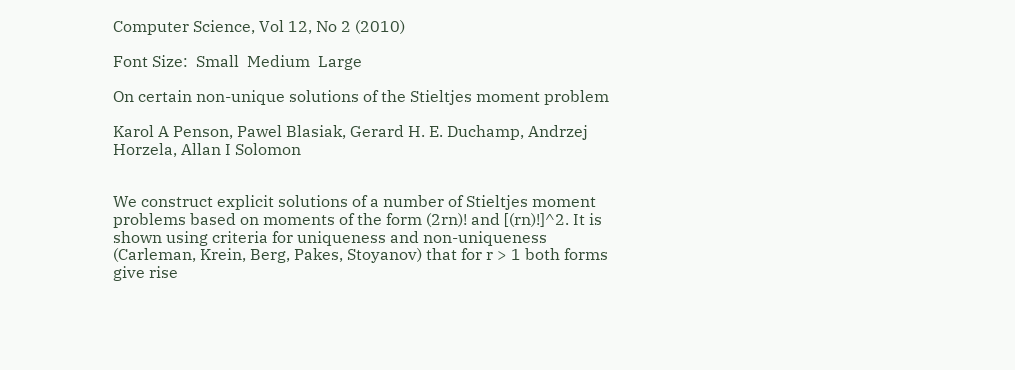Computer Science, Vol 12, No 2 (2010)

Font Size:  Small  Medium  Large

On certain non-unique solutions of the Stieltjes moment problem

Karol A Penson, Pawel Blasiak, Gerard H. E. Duchamp, Andrzej Horzela, Allan I Solomon


We construct explicit solutions of a number of Stieltjes moment problems based on moments of the form (2rn)! and [(rn)!]^2. It is shown using criteria for uniqueness and non-uniqueness (Carleman, Krein, Berg, Pakes, Stoyanov) that for r > 1 both forms give rise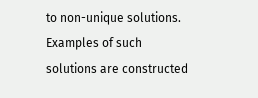to non-unique solutions. Examples of such solutions are constructed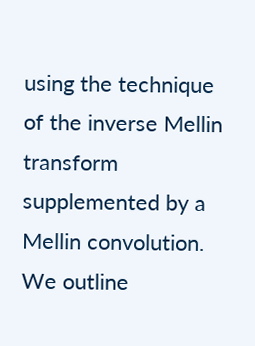using the technique of the inverse Mellin transform supplemented by a Mellin convolution. We outline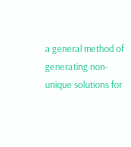a general method of generating non-unique solutions for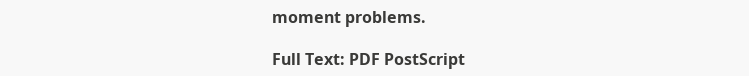moment problems.

Full Text: PDF PostScript